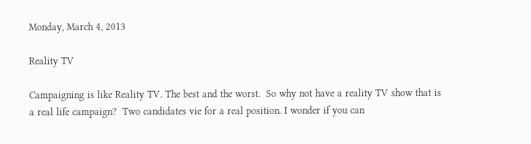Monday, March 4, 2013

Reality TV

Campaigning is like Reality TV. The best and the worst.  So why not have a reality TV show that is a real life campaign?  Two candidates vie for a real position. I wonder if you can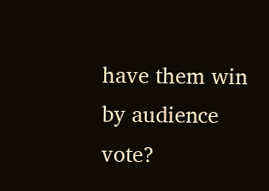have them win by audience vote?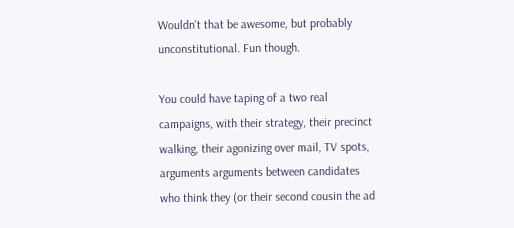Wouldn't that be awesome, but probably unconstitutional. Fun though.

You could have taping of a two real campaigns, with their strategy, their precinct walking, their agonizing over mail, TV spots, arguments arguments between candidates who think they (or their second cousin the ad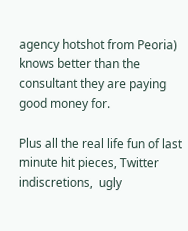agency hotshot from Peoria) knows better than the consultant they are paying good money for.

Plus all the real life fun of last minute hit pieces, Twitter indiscretions,  ugly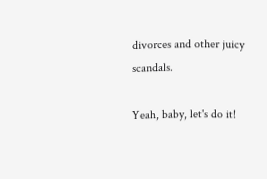divorces and other juicy scandals.

Yeah, baby, let's do it!